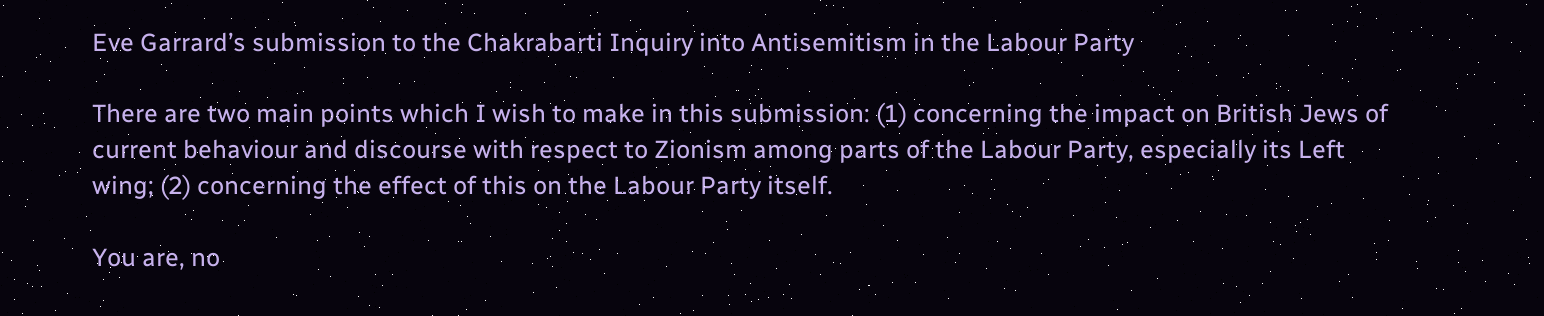Eve Garrard’s submission to the Chakrabarti Inquiry into Antisemitism in the Labour Party

There are two main points which I wish to make in this submission: (1) concerning the impact on British Jews of current behaviour and discourse with respect to Zionism among parts of the Labour Party, especially its Left wing; (2) concerning the effect of this on the Labour Party itself.

You are, no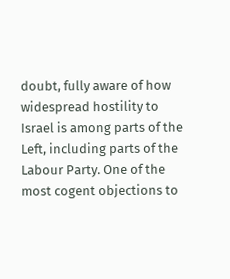doubt, fully aware of how widespread hostility to Israel is among parts of the Left, including parts of the Labour Party. One of the most cogent objections to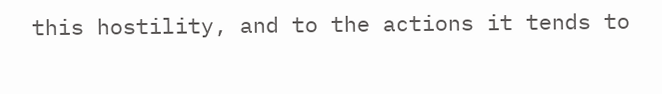this hostility, and to the actions it tends to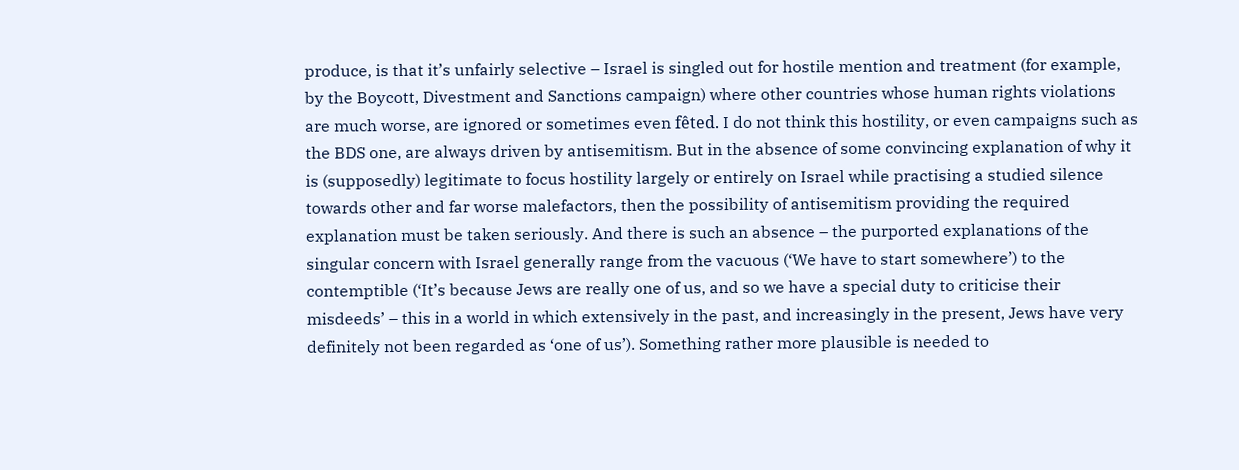produce, is that it’s unfairly selective – Israel is singled out for hostile mention and treatment (for example, by the Boycott, Divestment and Sanctions campaign) where other countries whose human rights violations are much worse, are ignored or sometimes even fêted. I do not think this hostility, or even campaigns such as the BDS one, are always driven by antisemitism. But in the absence of some convincing explanation of why it is (supposedly) legitimate to focus hostility largely or entirely on Israel while practising a studied silence towards other and far worse malefactors, then the possibility of antisemitism providing the required explanation must be taken seriously. And there is such an absence – the purported explanations of the singular concern with Israel generally range from the vacuous (‘We have to start somewhere’) to the contemptible (‘It’s because Jews are really one of us, and so we have a special duty to criticise their misdeeds’ – this in a world in which extensively in the past, and increasingly in the present, Jews have very definitely not been regarded as ‘one of us’). Something rather more plausible is needed to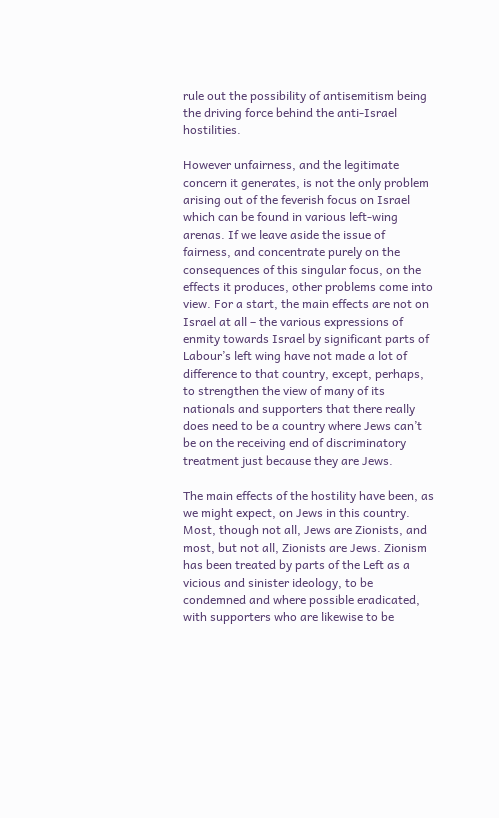rule out the possibility of antisemitism being the driving force behind the anti-Israel hostilities.

However unfairness, and the legitimate concern it generates, is not the only problem arising out of the feverish focus on Israel which can be found in various left-wing arenas. If we leave aside the issue of fairness, and concentrate purely on the consequences of this singular focus, on the effects it produces, other problems come into view. For a start, the main effects are not on Israel at all – the various expressions of enmity towards Israel by significant parts of Labour’s left wing have not made a lot of difference to that country, except, perhaps, to strengthen the view of many of its nationals and supporters that there really does need to be a country where Jews can’t be on the receiving end of discriminatory treatment just because they are Jews.

The main effects of the hostility have been, as we might expect, on Jews in this country. Most, though not all, Jews are Zionists, and most, but not all, Zionists are Jews. Zionism has been treated by parts of the Left as a vicious and sinister ideology, to be condemned and where possible eradicated, with supporters who are likewise to be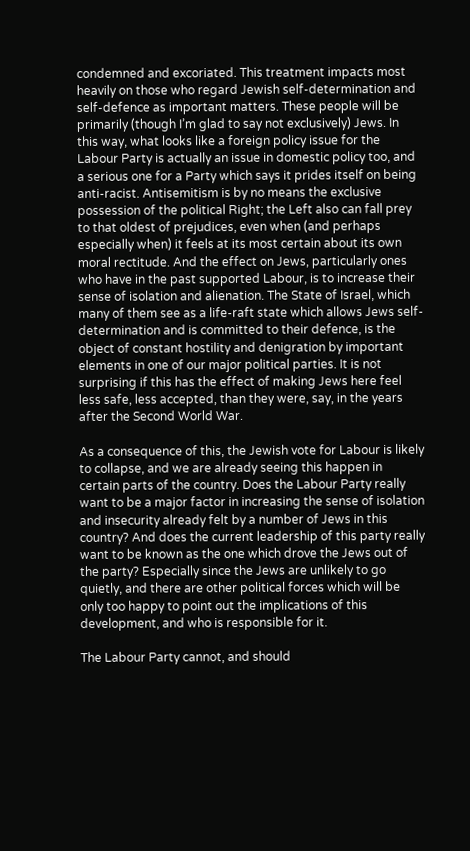condemned and excoriated. This treatment impacts most heavily on those who regard Jewish self-determination and self-defence as important matters. These people will be primarily (though I’m glad to say not exclusively) Jews. In this way, what looks like a foreign policy issue for the Labour Party is actually an issue in domestic policy too, and a serious one for a Party which says it prides itself on being anti-racist. Antisemitism is by no means the exclusive possession of the political Right; the Left also can fall prey to that oldest of prejudices, even when (and perhaps especially when) it feels at its most certain about its own moral rectitude. And the effect on Jews, particularly ones who have in the past supported Labour, is to increase their sense of isolation and alienation. The State of Israel, which many of them see as a life-raft state which allows Jews self-determination and is committed to their defence, is the object of constant hostility and denigration by important elements in one of our major political parties. It is not surprising if this has the effect of making Jews here feel less safe, less accepted, than they were, say, in the years after the Second World War.

As a consequence of this, the Jewish vote for Labour is likely to collapse, and we are already seeing this happen in certain parts of the country. Does the Labour Party really want to be a major factor in increasing the sense of isolation and insecurity already felt by a number of Jews in this country? And does the current leadership of this party really want to be known as the one which drove the Jews out of the party? Especially since the Jews are unlikely to go quietly, and there are other political forces which will be only too happy to point out the implications of this development, and who is responsible for it.

The Labour Party cannot, and should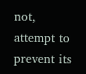not, attempt to prevent its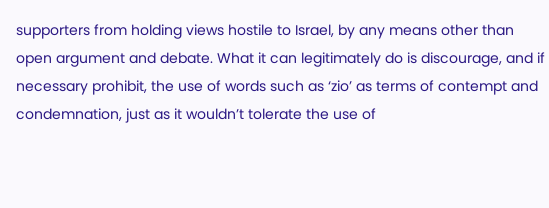supporters from holding views hostile to Israel, by any means other than open argument and debate. What it can legitimately do is discourage, and if necessary prohibit, the use of words such as ‘zio’ as terms of contempt and condemnation, just as it wouldn’t tolerate the use of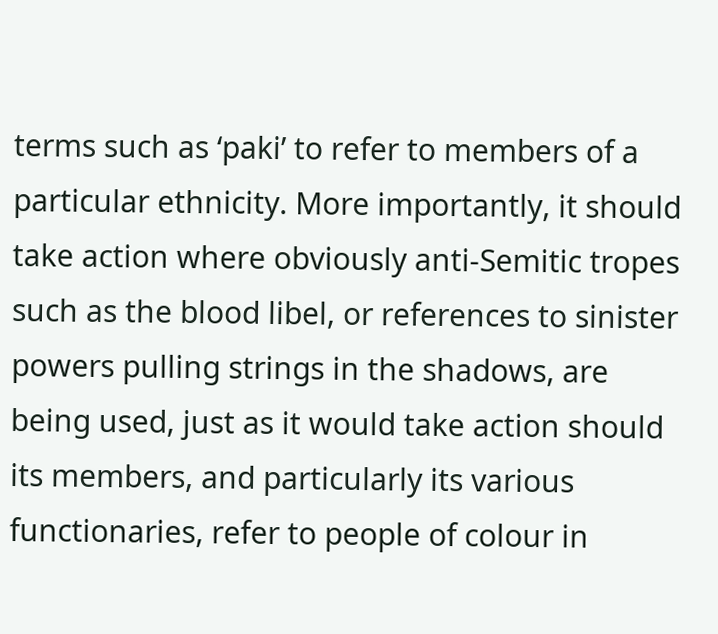terms such as ‘paki’ to refer to members of a particular ethnicity. More importantly, it should take action where obviously anti-Semitic tropes such as the blood libel, or references to sinister powers pulling strings in the shadows, are being used, just as it would take action should its members, and particularly its various functionaries, refer to people of colour in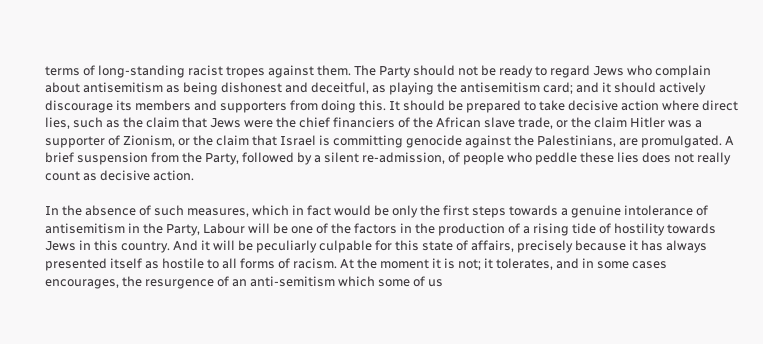terms of long-standing racist tropes against them. The Party should not be ready to regard Jews who complain about antisemitism as being dishonest and deceitful, as playing the antisemitism card; and it should actively discourage its members and supporters from doing this. It should be prepared to take decisive action where direct lies, such as the claim that Jews were the chief financiers of the African slave trade, or the claim Hitler was a supporter of Zionism, or the claim that Israel is committing genocide against the Palestinians, are promulgated. A brief suspension from the Party, followed by a silent re-admission, of people who peddle these lies does not really count as decisive action.

In the absence of such measures, which in fact would be only the first steps towards a genuine intolerance of antisemitism in the Party, Labour will be one of the factors in the production of a rising tide of hostility towards Jews in this country. And it will be peculiarly culpable for this state of affairs, precisely because it has always presented itself as hostile to all forms of racism. At the moment it is not; it tolerates, and in some cases encourages, the resurgence of an anti-semitism which some of us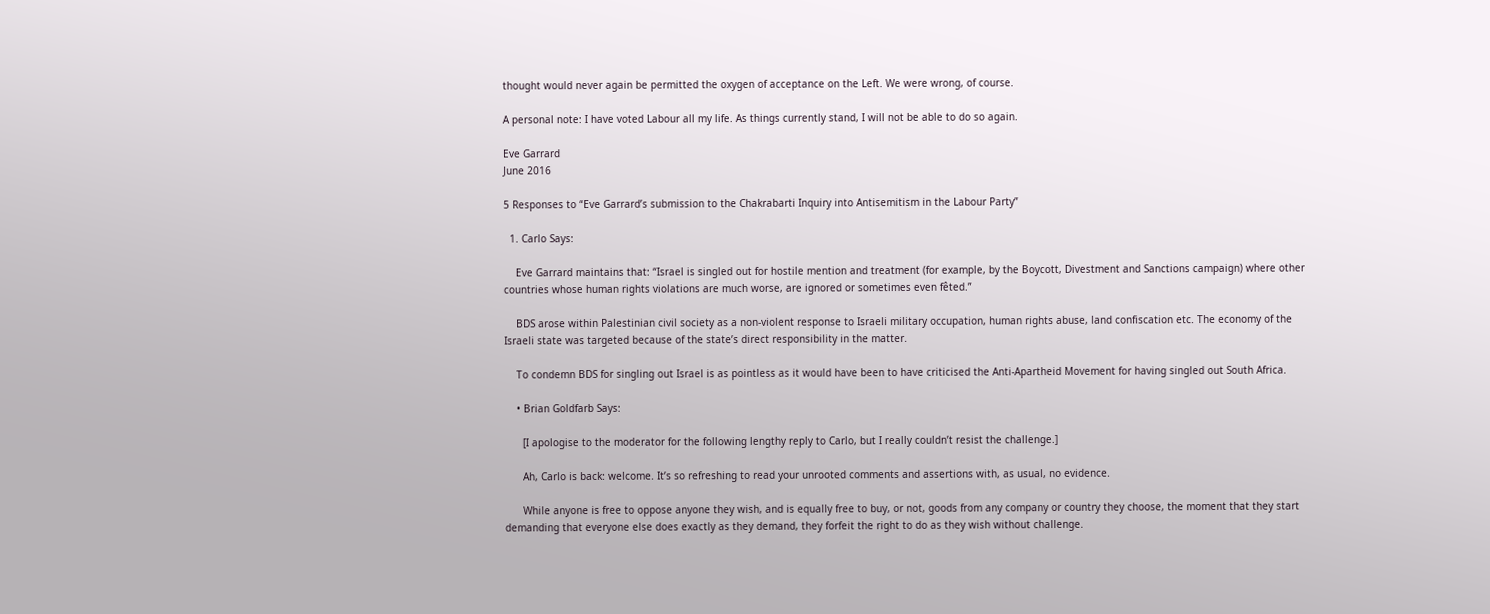thought would never again be permitted the oxygen of acceptance on the Left. We were wrong, of course.

A personal note: I have voted Labour all my life. As things currently stand, I will not be able to do so again.

Eve Garrard
June 2016

5 Responses to “Eve Garrard’s submission to the Chakrabarti Inquiry into Antisemitism in the Labour Party”

  1. Carlo Says:

    Eve Garrard maintains that: “Israel is singled out for hostile mention and treatment (for example, by the Boycott, Divestment and Sanctions campaign) where other countries whose human rights violations are much worse, are ignored or sometimes even fêted.”

    BDS arose within Palestinian civil society as a non-violent response to Israeli military occupation, human rights abuse, land confiscation etc. The economy of the Israeli state was targeted because of the state’s direct responsibility in the matter.

    To condemn BDS for singling out Israel is as pointless as it would have been to have criticised the Anti-Apartheid Movement for having singled out South Africa.

    • Brian Goldfarb Says:

      [I apologise to the moderator for the following lengthy reply to Carlo, but I really couldn’t resist the challenge.]

      Ah, Carlo is back: welcome. It’s so refreshing to read your unrooted comments and assertions with, as usual, no evidence.

      While anyone is free to oppose anyone they wish, and is equally free to buy, or not, goods from any company or country they choose, the moment that they start demanding that everyone else does exactly as they demand, they forfeit the right to do as they wish without challenge.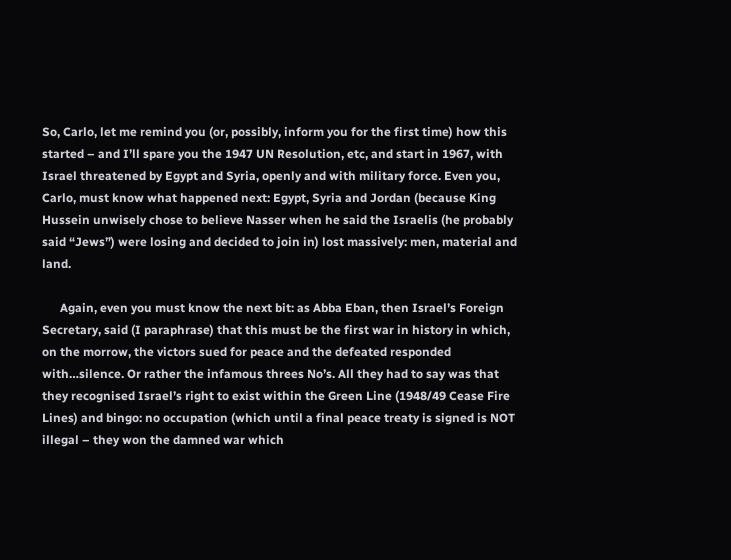So, Carlo, let me remind you (or, possibly, inform you for the first time) how this started – and I’ll spare you the 1947 UN Resolution, etc, and start in 1967, with Israel threatened by Egypt and Syria, openly and with military force. Even you, Carlo, must know what happened next: Egypt, Syria and Jordan (because King Hussein unwisely chose to believe Nasser when he said the Israelis (he probably said “Jews”) were losing and decided to join in) lost massively: men, material and land.

      Again, even you must know the next bit: as Abba Eban, then Israel’s Foreign Secretary, said (I paraphrase) that this must be the first war in history in which, on the morrow, the victors sued for peace and the defeated responded with…silence. Or rather the infamous threes No’s. All they had to say was that they recognised Israel’s right to exist within the Green Line (1948/49 Cease Fire Lines) and bingo: no occupation (which until a final peace treaty is signed is NOT illegal – they won the damned war which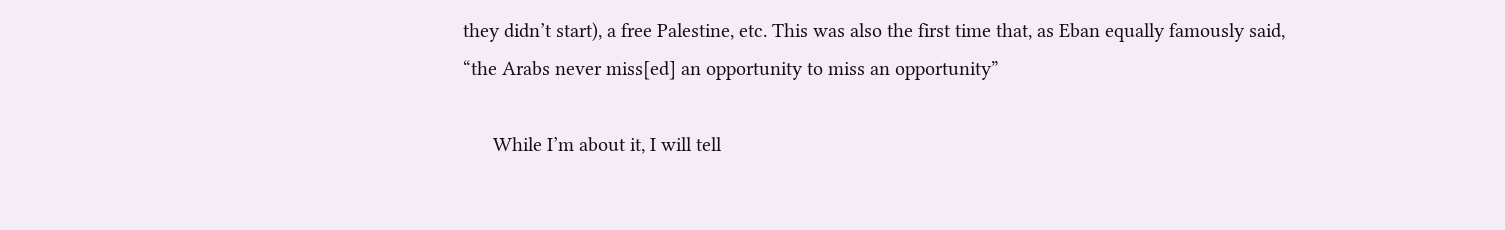they didn’t start), a free Palestine, etc. This was also the first time that, as Eban equally famously said, “the Arabs never miss[ed] an opportunity to miss an opportunity”

      While I’m about it, I will tell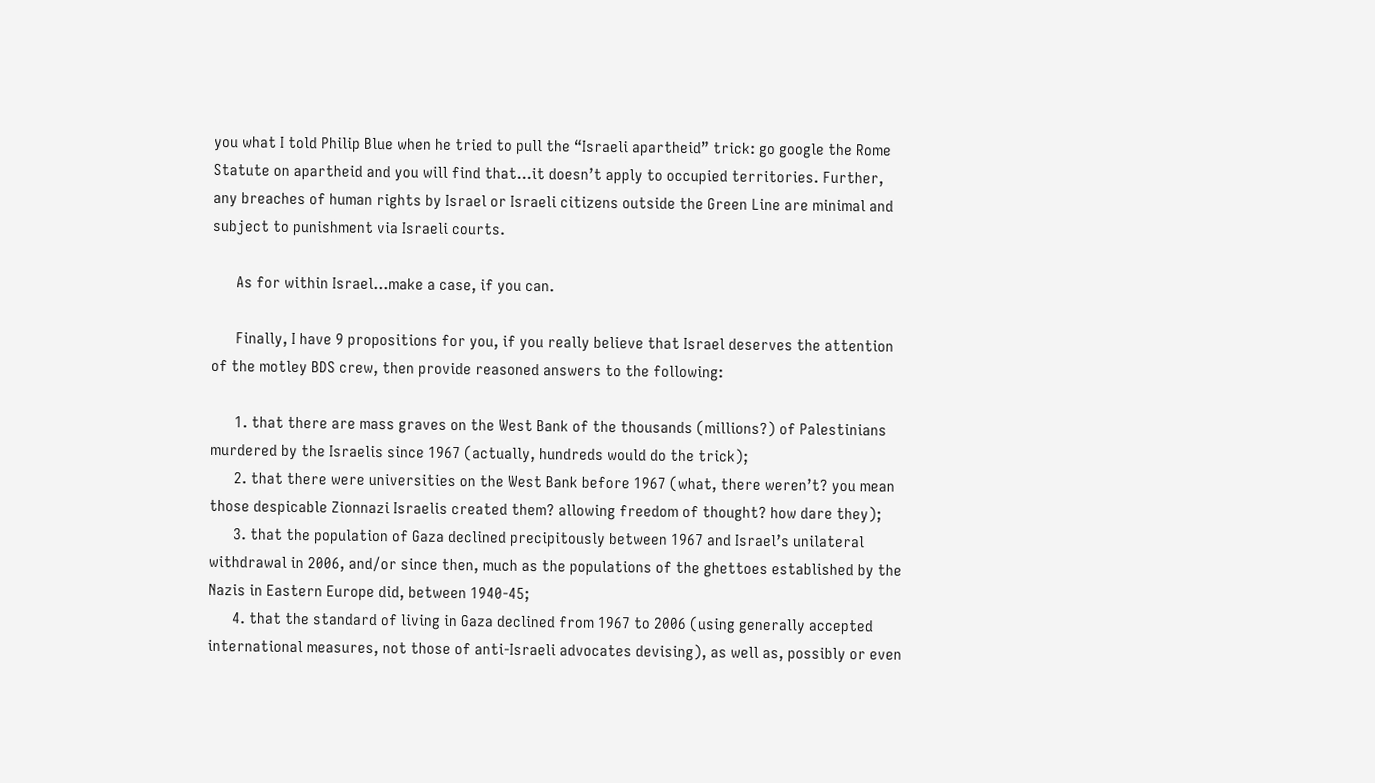you what I told Philip Blue when he tried to pull the “Israeli apartheid” trick: go google the Rome Statute on apartheid and you will find that…it doesn’t apply to occupied territories. Further, any breaches of human rights by Israel or Israeli citizens outside the Green Line are minimal and subject to punishment via Israeli courts.

      As for within Israel…make a case, if you can.

      Finally, I have 9 propositions for you, if you really believe that Israel deserves the attention of the motley BDS crew, then provide reasoned answers to the following:

      1. that there are mass graves on the West Bank of the thousands (millions?) of Palestinians murdered by the Israelis since 1967 (actually, hundreds would do the trick);
      2. that there were universities on the West Bank before 1967 (what, there weren’t? you mean those despicable Zionnazi Israelis created them? allowing freedom of thought? how dare they);
      3. that the population of Gaza declined precipitously between 1967 and Israel’s unilateral withdrawal in 2006, and/or since then, much as the populations of the ghettoes established by the Nazis in Eastern Europe did, between 1940-45;
      4. that the standard of living in Gaza declined from 1967 to 2006 (using generally accepted international measures, not those of anti-Israeli advocates devising), as well as, possibly or even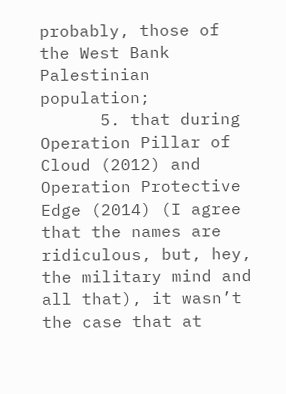probably, those of the West Bank Palestinian population;
      5. that during Operation Pillar of Cloud (2012) and Operation Protective Edge (2014) (I agree that the names are ridiculous, but, hey, the military mind and all that), it wasn’t the case that at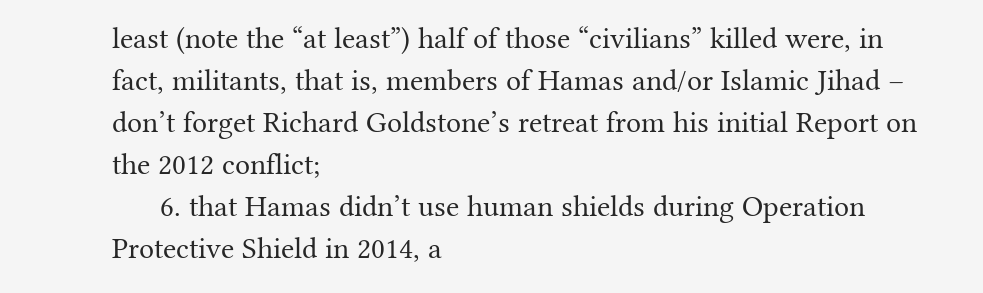least (note the “at least”) half of those “civilians” killed were, in fact, militants, that is, members of Hamas and/or Islamic Jihad – don’t forget Richard Goldstone’s retreat from his initial Report on the 2012 conflict;
      6. that Hamas didn’t use human shields during Operation Protective Shield in 2014, a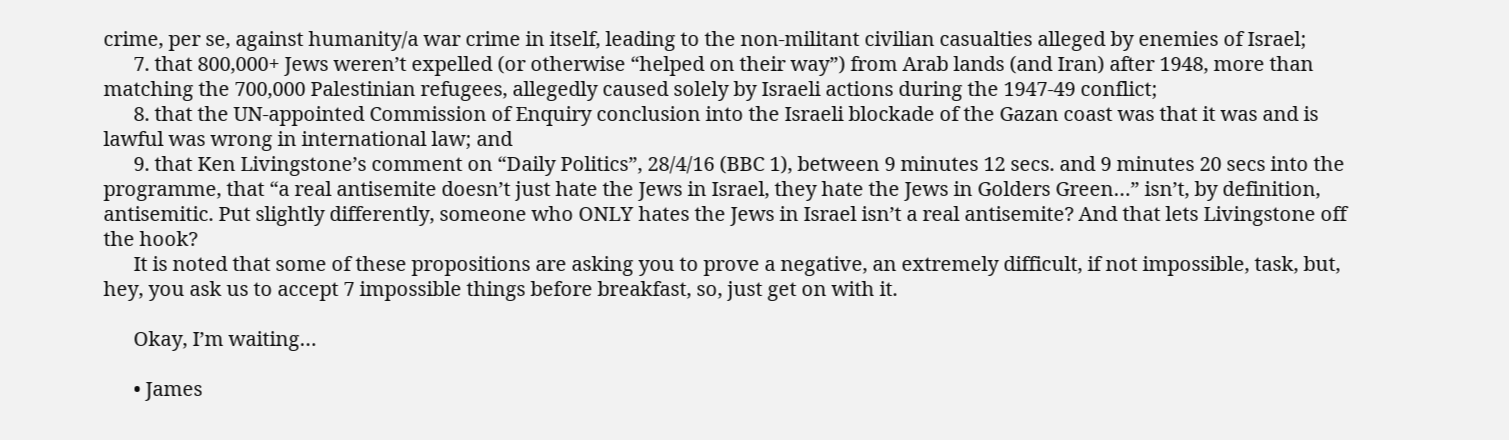crime, per se, against humanity/a war crime in itself, leading to the non-militant civilian casualties alleged by enemies of Israel;
      7. that 800,000+ Jews weren’t expelled (or otherwise “helped on their way”) from Arab lands (and Iran) after 1948, more than matching the 700,000 Palestinian refugees, allegedly caused solely by Israeli actions during the 1947-49 conflict;
      8. that the UN-appointed Commission of Enquiry conclusion into the Israeli blockade of the Gazan coast was that it was and is lawful was wrong in international law; and
      9. that Ken Livingstone’s comment on “Daily Politics”, 28/4/16 (BBC 1), between 9 minutes 12 secs. and 9 minutes 20 secs into the programme, that “a real antisemite doesn’t just hate the Jews in Israel, they hate the Jews in Golders Green…” isn’t, by definition, antisemitic. Put slightly differently, someone who ONLY hates the Jews in Israel isn’t a real antisemite? And that lets Livingstone off the hook?
      It is noted that some of these propositions are asking you to prove a negative, an extremely difficult, if not impossible, task, but, hey, you ask us to accept 7 impossible things before breakfast, so, just get on with it.

      Okay, I’m waiting…

      • James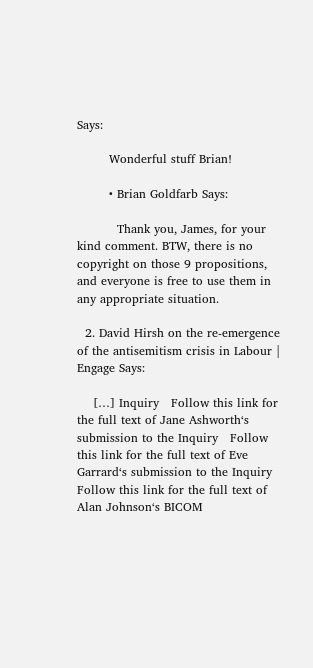Says:

        Wonderful stuff Brian!

        • Brian Goldfarb Says:

          Thank you, James, for your kind comment. BTW, there is no copyright on those 9 propositions, and everyone is free to use them in any appropriate situation.

  2. David Hirsh on the re-emergence of the antisemitism crisis in Labour | Engage Says:

    […] Inquiry   Follow this link for the full text of Jane Ashworth‘s submission to the Inquiry   Follow this link for the full text of Eve Garrard‘s submission to the Inquiry   Follow this link for the full text of Alan Johnson‘s BICOM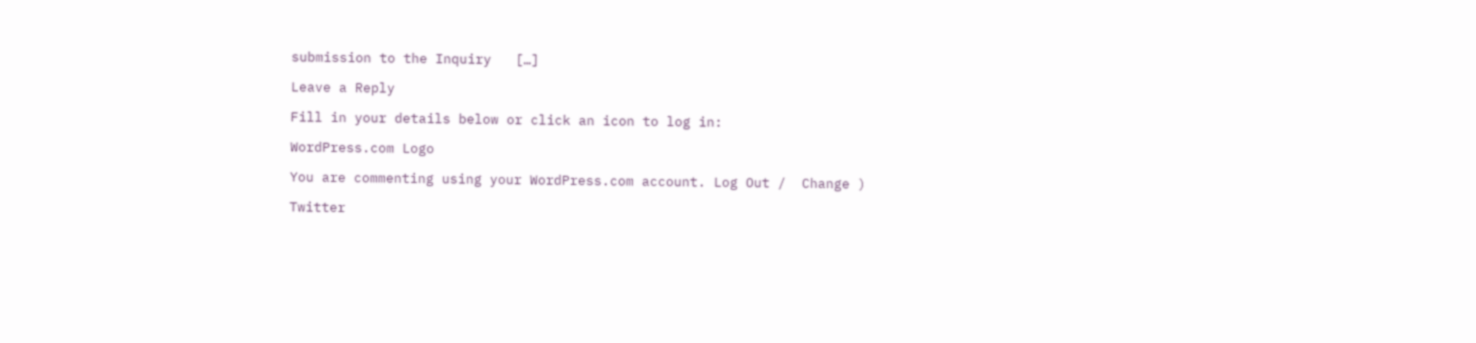submission to the Inquiry   […]

Leave a Reply

Fill in your details below or click an icon to log in:

WordPress.com Logo

You are commenting using your WordPress.com account. Log Out /  Change )

Twitter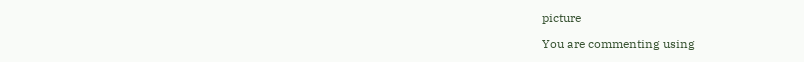picture

You are commenting using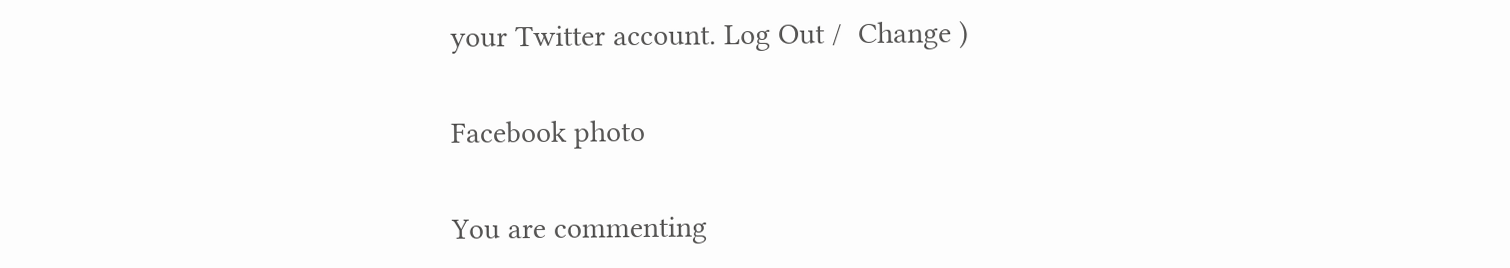your Twitter account. Log Out /  Change )

Facebook photo

You are commenting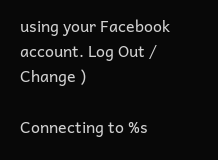using your Facebook account. Log Out /  Change )

Connecting to %s